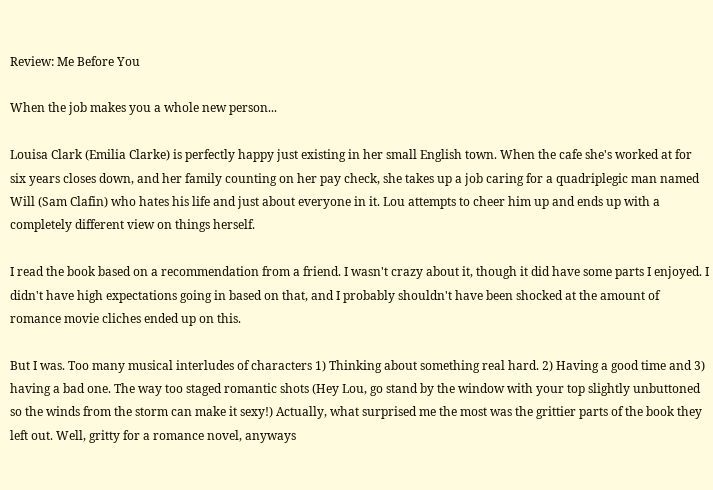Review: Me Before You

When the job makes you a whole new person...

Louisa Clark (Emilia Clarke) is perfectly happy just existing in her small English town. When the cafe she's worked at for six years closes down, and her family counting on her pay check, she takes up a job caring for a quadriplegic man named Will (Sam Clafin) who hates his life and just about everyone in it. Lou attempts to cheer him up and ends up with a completely different view on things herself.

I read the book based on a recommendation from a friend. I wasn't crazy about it, though it did have some parts I enjoyed. I didn't have high expectations going in based on that, and I probably shouldn't have been shocked at the amount of romance movie cliches ended up on this.

But I was. Too many musical interludes of characters 1) Thinking about something real hard. 2) Having a good time and 3) having a bad one. The way too staged romantic shots (Hey Lou, go stand by the window with your top slightly unbuttoned so the winds from the storm can make it sexy!) Actually, what surprised me the most was the grittier parts of the book they left out. Well, gritty for a romance novel, anyways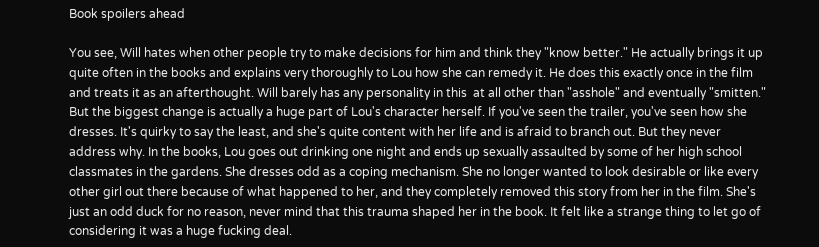Book spoilers ahead

You see, Will hates when other people try to make decisions for him and think they "know better." He actually brings it up quite often in the books and explains very thoroughly to Lou how she can remedy it. He does this exactly once in the film and treats it as an afterthought. Will barely has any personality in this  at all other than "asshole" and eventually "smitten." But the biggest change is actually a huge part of Lou's character herself. If you've seen the trailer, you've seen how she dresses. It's quirky to say the least, and she's quite content with her life and is afraid to branch out. But they never address why. In the books, Lou goes out drinking one night and ends up sexually assaulted by some of her high school classmates in the gardens. She dresses odd as a coping mechanism. She no longer wanted to look desirable or like every other girl out there because of what happened to her, and they completely removed this story from her in the film. She's just an odd duck for no reason, never mind that this trauma shaped her in the book. It felt like a strange thing to let go of considering it was a huge fucking deal.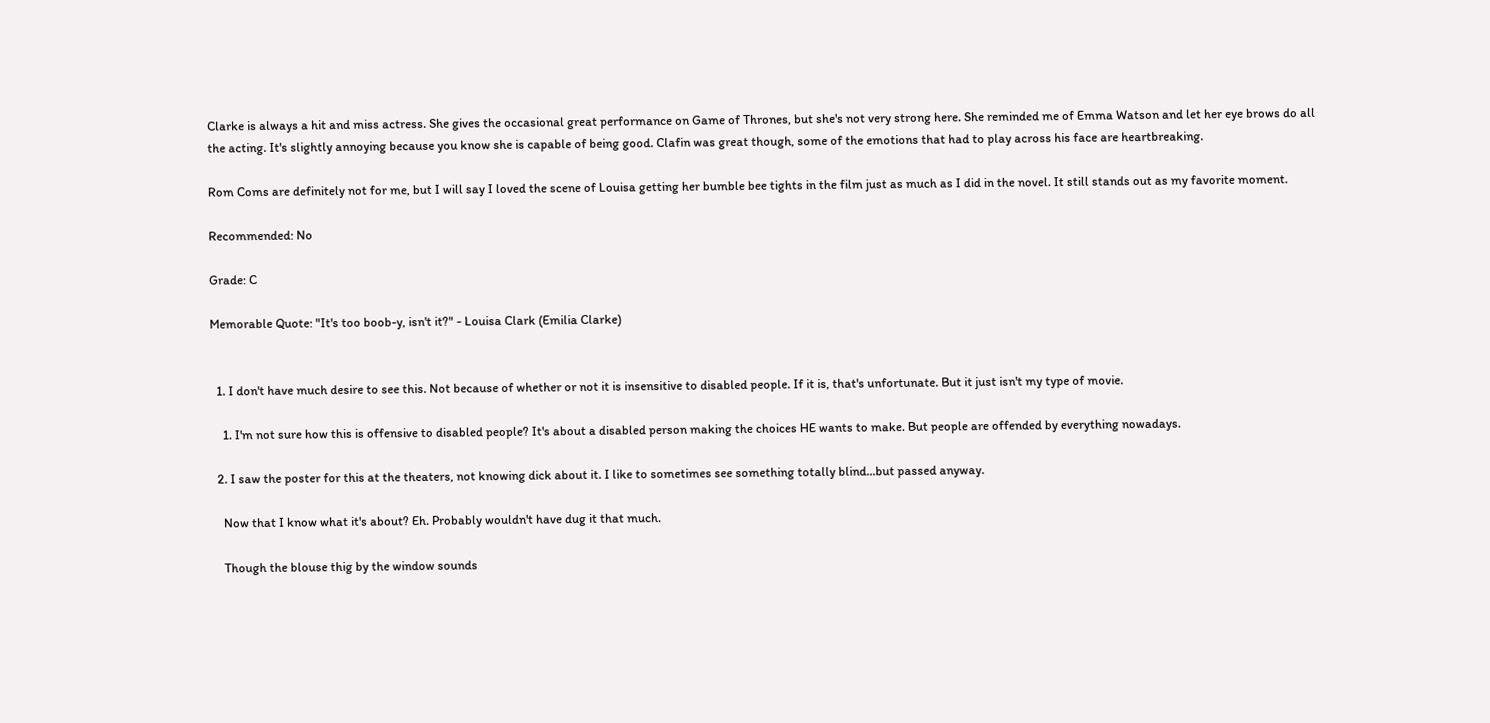Clarke is always a hit and miss actress. She gives the occasional great performance on Game of Thrones, but she's not very strong here. She reminded me of Emma Watson and let her eye brows do all the acting. It's slightly annoying because you know she is capable of being good. Clafin was great though, some of the emotions that had to play across his face are heartbreaking.

Rom Coms are definitely not for me, but I will say I loved the scene of Louisa getting her bumble bee tights in the film just as much as I did in the novel. It still stands out as my favorite moment.

Recommended: No

Grade: C

Memorable Quote: "It's too boob-y, isn't it?" - Louisa Clark (Emilia Clarke)


  1. I don't have much desire to see this. Not because of whether or not it is insensitive to disabled people. If it is, that's unfortunate. But it just isn't my type of movie.

    1. I'm not sure how this is offensive to disabled people? It's about a disabled person making the choices HE wants to make. But people are offended by everything nowadays.

  2. I saw the poster for this at the theaters, not knowing dick about it. I like to sometimes see something totally blind...but passed anyway.

    Now that I know what it's about? Eh. Probably wouldn't have dug it that much.

    Though the blouse thig by the window sounds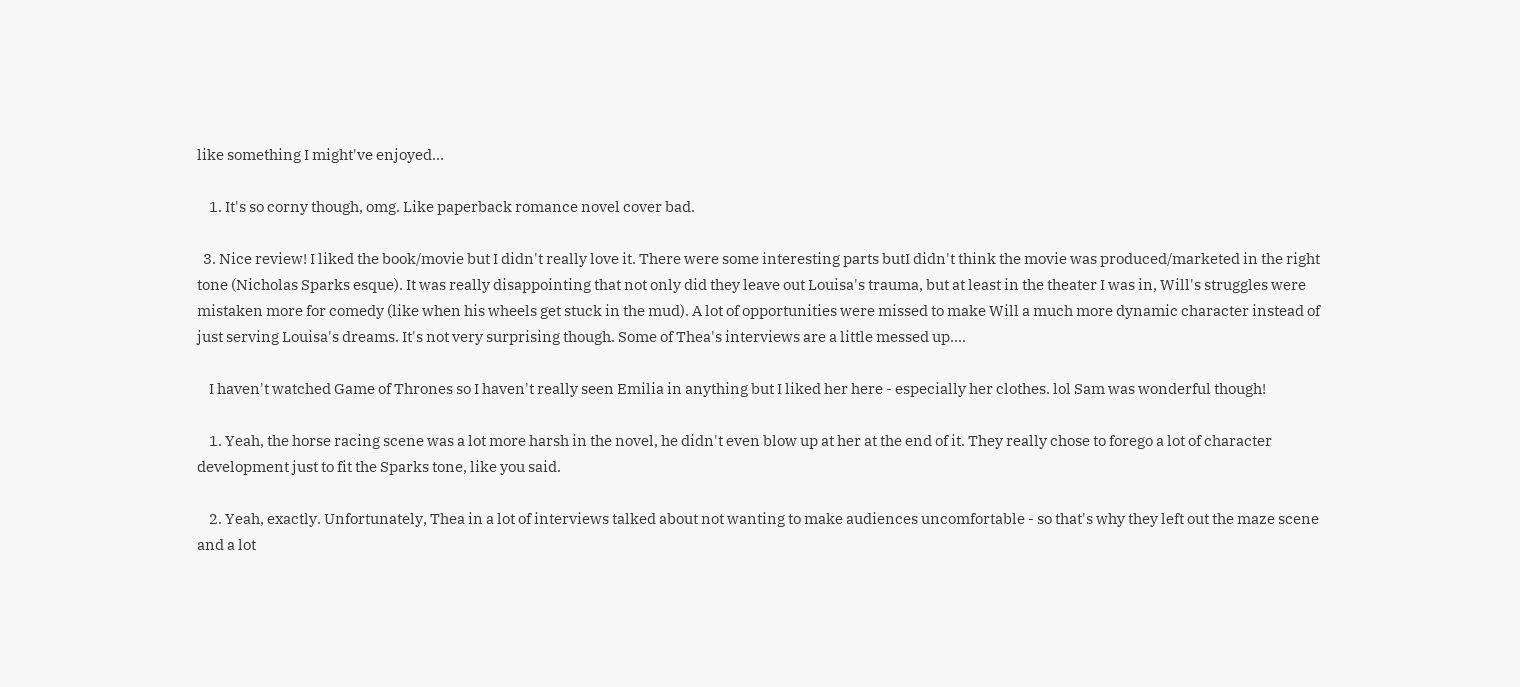like something I might've enjoyed...

    1. It's so corny though, omg. Like paperback romance novel cover bad.

  3. Nice review! I liked the book/movie but I didn't really love it. There were some interesting parts butI didn't think the movie was produced/marketed in the right tone (Nicholas Sparks esque). It was really disappointing that not only did they leave out Louisa's trauma, but at least in the theater I was in, Will's struggles were mistaken more for comedy (like when his wheels get stuck in the mud). A lot of opportunities were missed to make Will a much more dynamic character instead of just serving Louisa's dreams. It's not very surprising though. Some of Thea's interviews are a little messed up....

    I haven't watched Game of Thrones so I haven't really seen Emilia in anything but I liked her here - especially her clothes. lol Sam was wonderful though!

    1. Yeah, the horse racing scene was a lot more harsh in the novel, he didn't even blow up at her at the end of it. They really chose to forego a lot of character development just to fit the Sparks tone, like you said.

    2. Yeah, exactly. Unfortunately, Thea in a lot of interviews talked about not wanting to make audiences uncomfortable - so that's why they left out the maze scene and a lot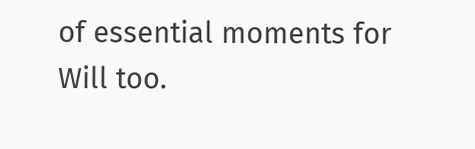of essential moments for Will too.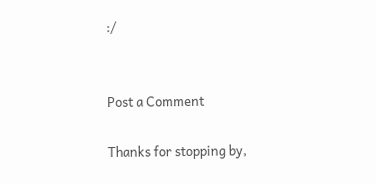:/


Post a Comment

Thanks for stopping by,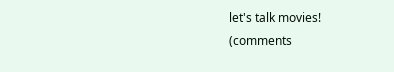let's talk movies!
(comments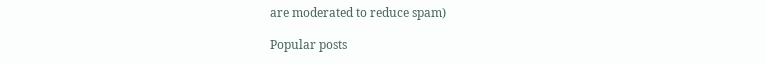are moderated to reduce spam)

Popular posts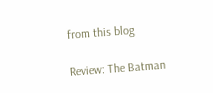from this blog

Review: The Batman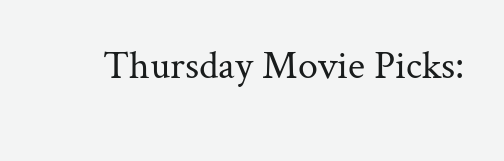Thursday Movie Picks: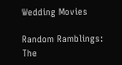Wedding Movies

Random Ramblings: The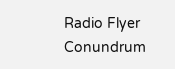Radio Flyer Conundrum